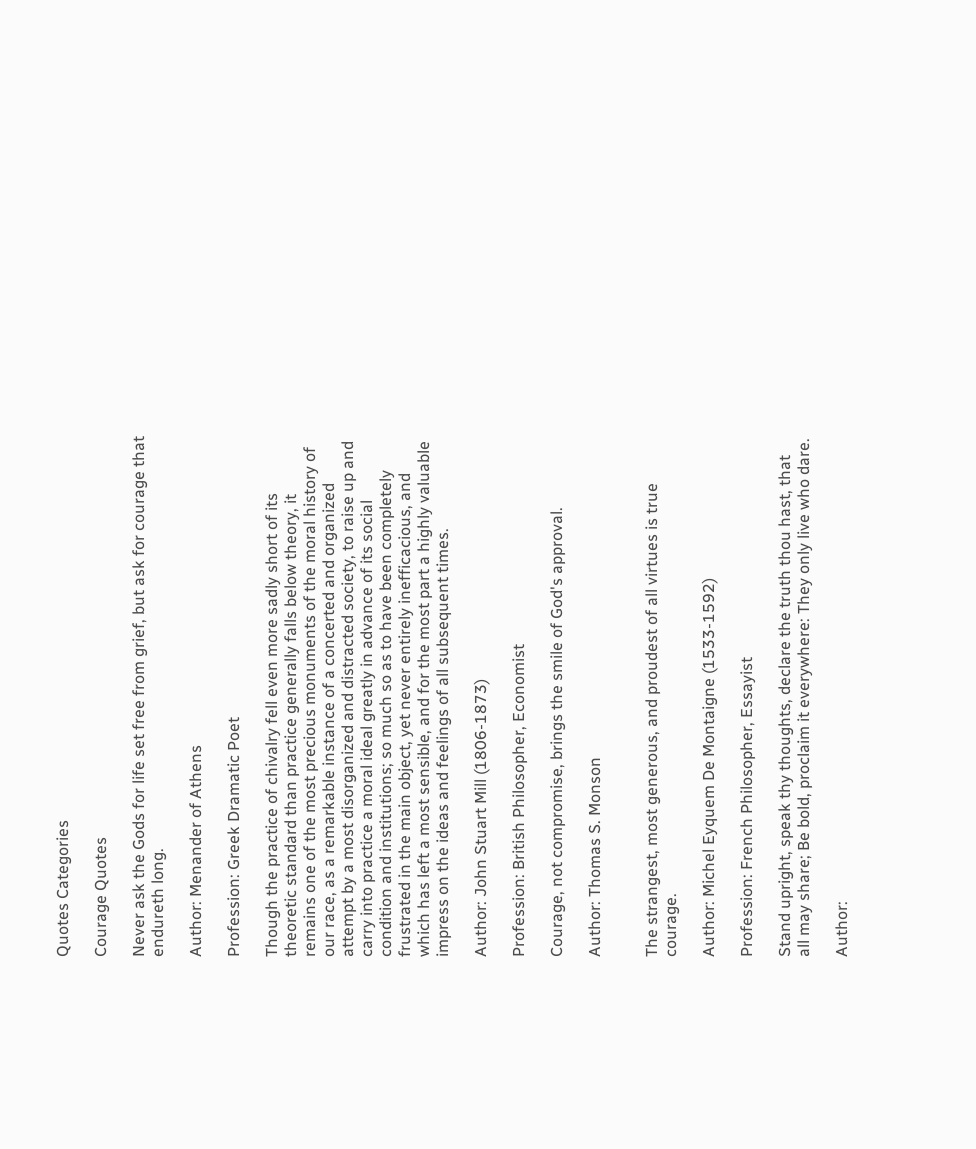Quotes Categories

Courage Quotes

Never ask the Gods for life set free from grief, but ask for courage that endureth long.

Author: Menander of Athens

Profession: Greek Dramatic Poet

Though the practice of chivalry fell even more sadly short of its theoretic standard than practice generally falls below theory, it remains one of the most precious monuments of the moral history of our race, as a remarkable instance of a concerted and organized attempt by a most disorganized and distracted society, to raise up and carry into practice a moral ideal greatly in advance of its social condition and institutions; so much so as to have been completely frustrated in the main object, yet never entirely inefficacious, and which has left a most sensible, and for the most part a highly valuable impress on the ideas and feelings of all subsequent times.

Author: John Stuart Mill (1806-1873)

Profession: British Philosopher, Economist

Courage, not compromise, brings the smile of God's approval.

Author: Thomas S. Monson


The strangest, most generous, and proudest of all virtues is true courage.

Author: Michel Eyquem De Montaigne (1533-1592)

Profession: French Philosopher, Essayist

Stand upright, speak thy thoughts, declare the truth thou hast, that all may share; Be bold, proclaim it everywhere: They only live who dare.

Author: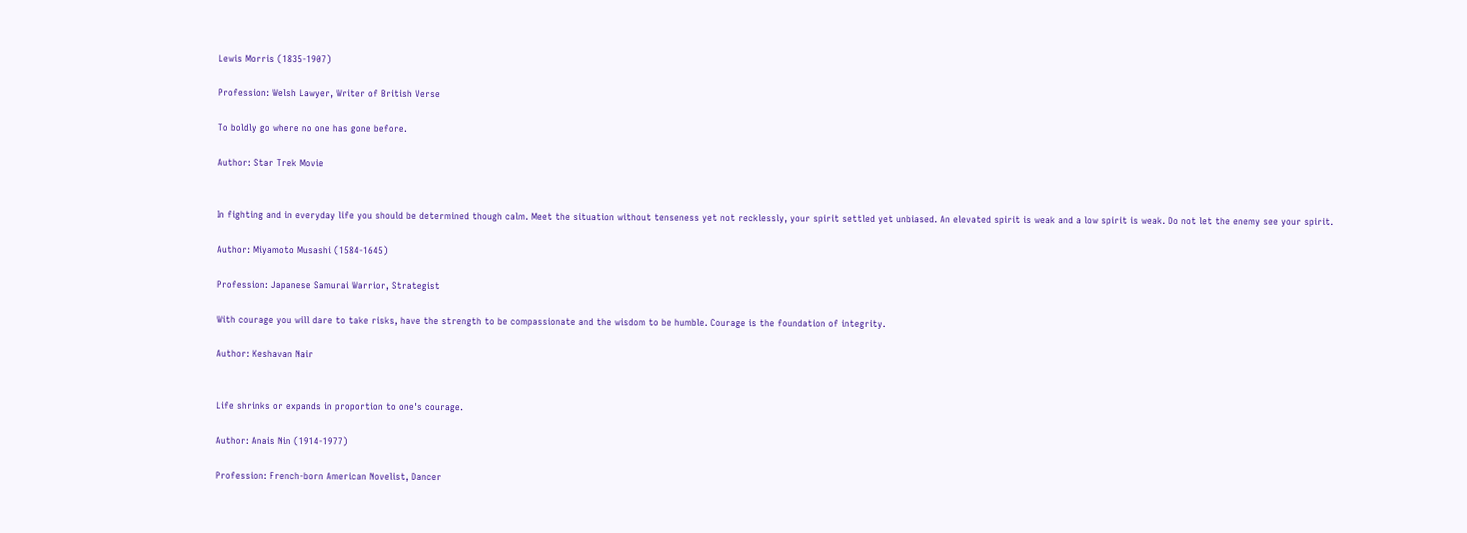Lewis Morris (1835-1907)

Profession: Welsh Lawyer, Writer of British Verse

To boldly go where no one has gone before.

Author: Star Trek Movie


In fighting and in everyday life you should be determined though calm. Meet the situation without tenseness yet not recklessly, your spirit settled yet unbiased. An elevated spirit is weak and a low spirit is weak. Do not let the enemy see your spirit.

Author: Miyamoto Musashi (1584-1645)

Profession: Japanese Samurai Warrior, Strategist

With courage you will dare to take risks, have the strength to be compassionate and the wisdom to be humble. Courage is the foundation of integrity.

Author: Keshavan Nair


Life shrinks or expands in proportion to one's courage.

Author: Anais Nin (1914-1977)

Profession: French-born American Novelist, Dancer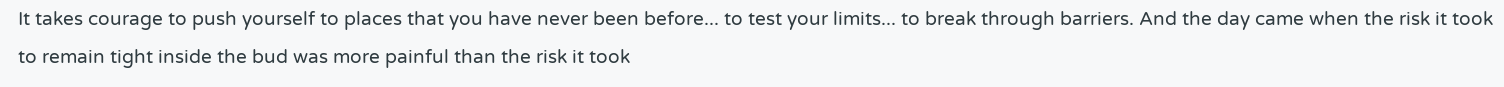It takes courage to push yourself to places that you have never been before... to test your limits... to break through barriers. And the day came when the risk it took to remain tight inside the bud was more painful than the risk it took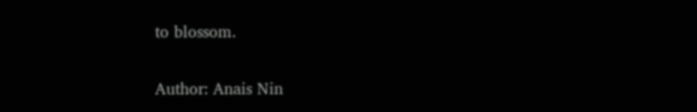to blossom.

Author: Anais Nin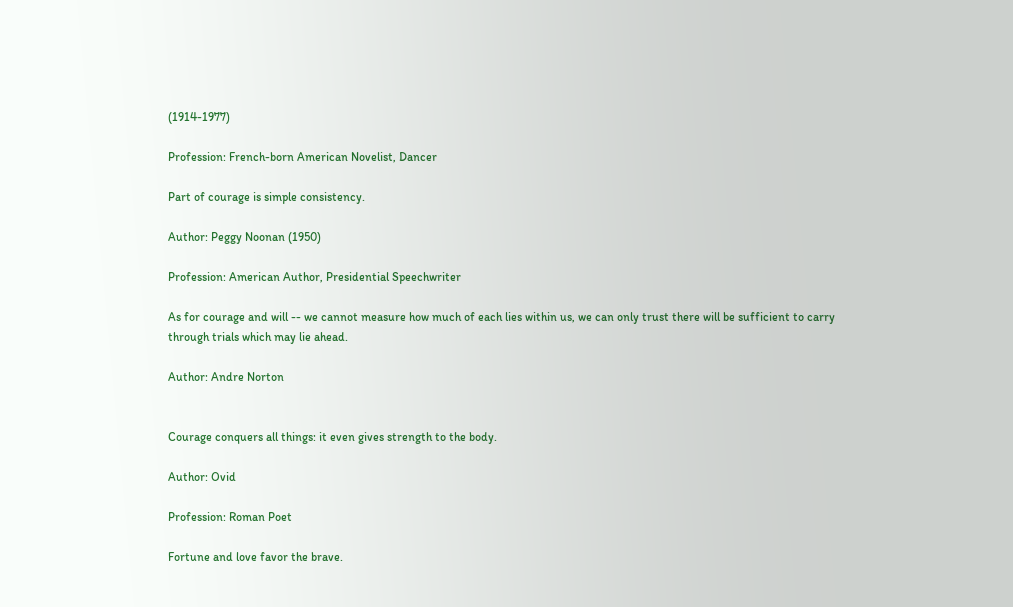(1914-1977)

Profession: French-born American Novelist, Dancer

Part of courage is simple consistency.

Author: Peggy Noonan (1950)

Profession: American Author, Presidential Speechwriter

As for courage and will -- we cannot measure how much of each lies within us, we can only trust there will be sufficient to carry through trials which may lie ahead.

Author: Andre Norton


Courage conquers all things: it even gives strength to the body.

Author: Ovid

Profession: Roman Poet

Fortune and love favor the brave.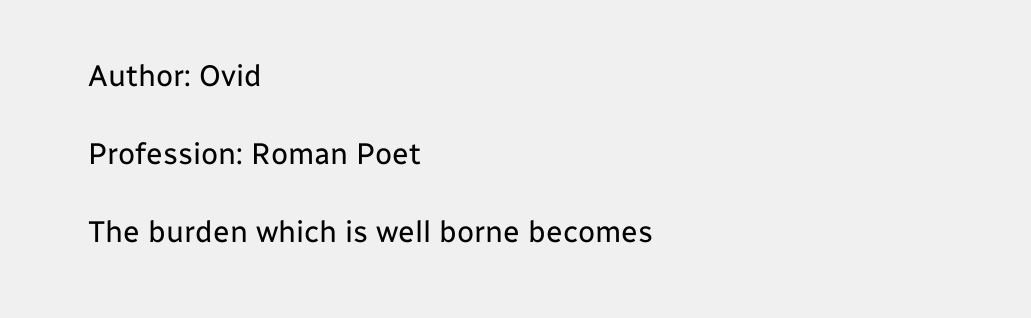Author: Ovid

Profession: Roman Poet

The burden which is well borne becomes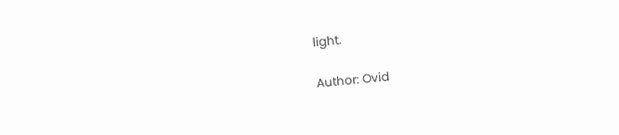light.

Author: Ovid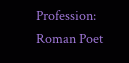Profession: Roman Poet